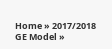Home » 2017/2018 GE Model »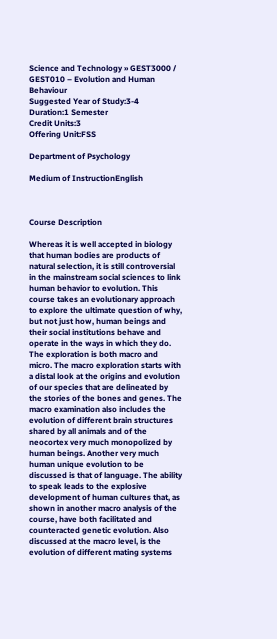Science and Technology » GEST3000 / GEST010 – Evolution and Human Behaviour
Suggested Year of Study:3-4
Duration:1 Semester
Credit Units:3
Offering Unit:FSS

Department of Psychology

Medium of InstructionEnglish



Course Description

Whereas it is well accepted in biology that human bodies are products of natural selection, it is still controversial in the mainstream social sciences to link human behavior to evolution. This course takes an evolutionary approach to explore the ultimate question of why, but not just how, human beings and their social institutions behave and operate in the ways in which they do. The exploration is both macro and micro. The macro exploration starts with a distal look at the origins and evolution of our species that are delineated by the stories of the bones and genes. The macro examination also includes the evolution of different brain structures shared by all animals and of the neocortex very much monopolized by human beings. Another very much human unique evolution to be discussed is that of language. The ability to speak leads to the explosive development of human cultures that, as shown in another macro analysis of the course, have both facilitated and counteracted genetic evolution. Also discussed at the macro level, is the evolution of different mating systems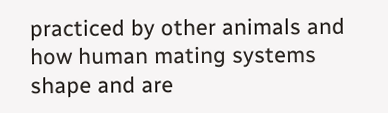practiced by other animals and how human mating systems shape and are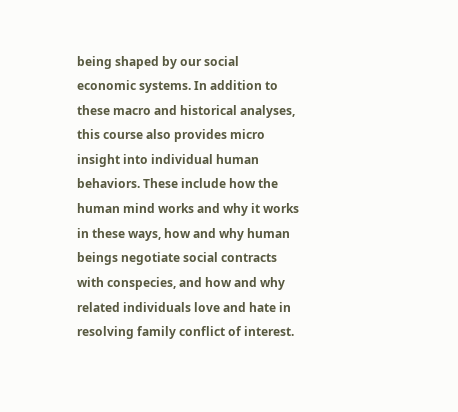being shaped by our social economic systems. In addition to these macro and historical analyses, this course also provides micro insight into individual human behaviors. These include how the human mind works and why it works in these ways, how and why human beings negotiate social contracts with conspecies, and how and why related individuals love and hate in resolving family conflict of interest.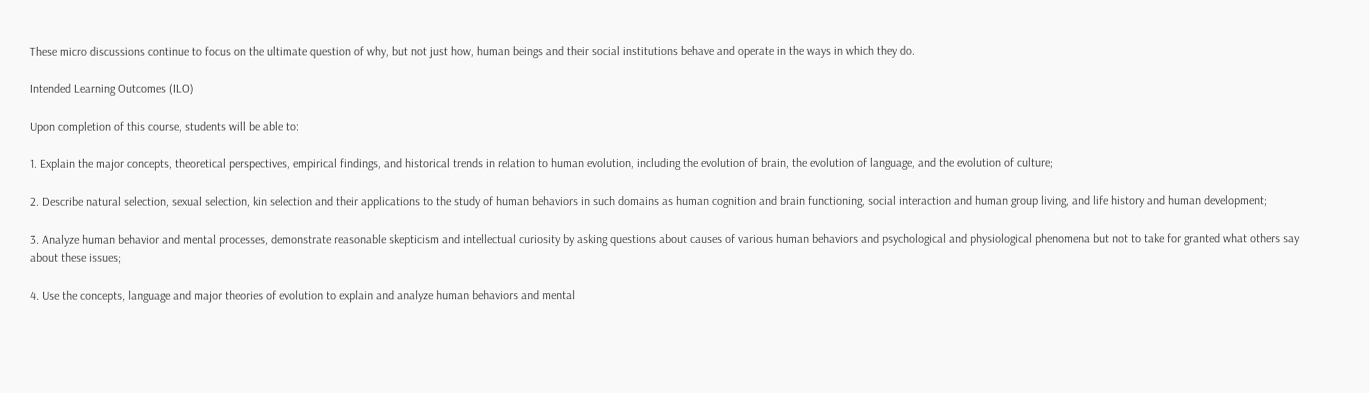These micro discussions continue to focus on the ultimate question of why, but not just how, human beings and their social institutions behave and operate in the ways in which they do.

Intended Learning Outcomes (ILO)

Upon completion of this course, students will be able to:

1. Explain the major concepts, theoretical perspectives, empirical findings, and historical trends in relation to human evolution, including the evolution of brain, the evolution of language, and the evolution of culture;

2. Describe natural selection, sexual selection, kin selection and their applications to the study of human behaviors in such domains as human cognition and brain functioning, social interaction and human group living, and life history and human development;

3. Analyze human behavior and mental processes, demonstrate reasonable skepticism and intellectual curiosity by asking questions about causes of various human behaviors and psychological and physiological phenomena but not to take for granted what others say about these issues;

4. Use the concepts, language and major theories of evolution to explain and analyze human behaviors and mental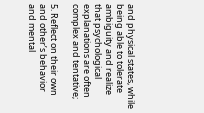and physical states, while being able to tolerate ambiguity and realize that psychological explanations are often complex and tentative;

5. Reflect on their own and other’s behavior and mental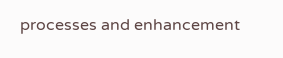processes and enhancement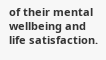of their mental wellbeing and life satisfaction.